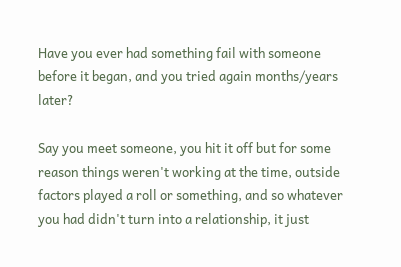Have you ever had something fail with someone before it began, and you tried again months/years later?

Say you meet someone, you hit it off but for some reason things weren't working at the time, outside factors played a roll or something, and so whatever you had didn't turn into a relationship, it just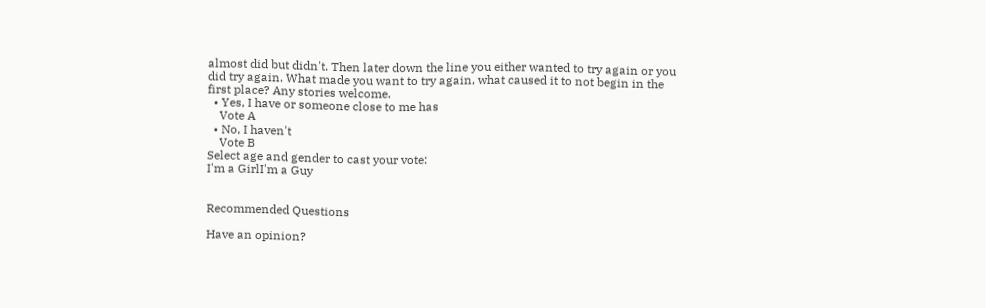almost did but didn't. Then later down the line you either wanted to try again or you did try again. What made you want to try again, what caused it to not begin in the first place? Any stories welcome.
  • Yes, I have or someone close to me has
    Vote A
  • No, I haven't
    Vote B
Select age and gender to cast your vote:
I'm a GirlI'm a Guy


Recommended Questions

Have an opinion?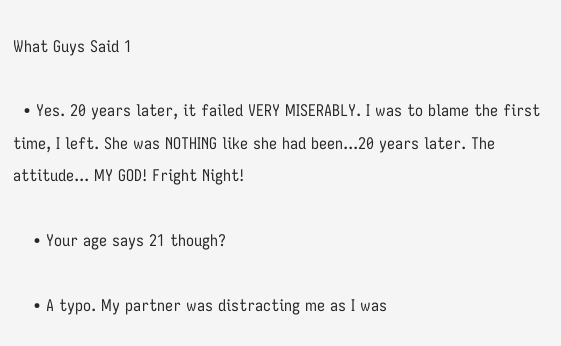What Guys Said 1

  • Yes. 20 years later, it failed VERY MISERABLY. I was to blame the first time, I left. She was NOTHING like she had been...20 years later. The attitude... MY GOD! Fright Night!

    • Your age says 21 though?

    • A typo. My partner was distracting me as I was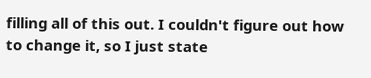filling all of this out. I couldn't figure out how to change it, so I just state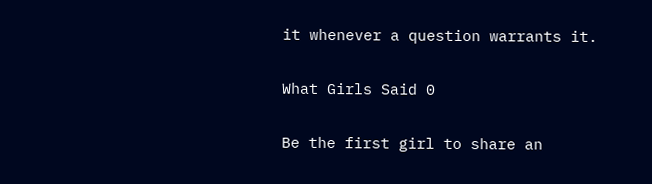it whenever a question warrants it.

What Girls Said 0

Be the first girl to share an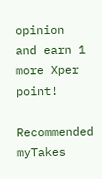opinion
and earn 1 more Xper point!

Recommended myTakes